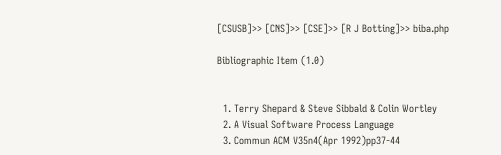[CSUSB]>> [CNS]>> [CSE]>> [R J Botting]>> biba.php

Bibliographic Item (1.0)


  1. Terry Shepard & Steve Sibbald & Colin Wortley
  2. A Visual Software Process Language
  3. Commun ACM V35n4(Apr 1992)pp37-44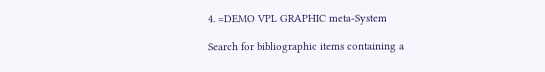4. =DEMO VPL GRAPHIC meta-System

Search for bibliographic items containing a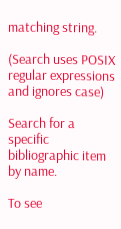matching string.

(Search uses POSIX regular expressions and ignores case)

Search for a specific bibliographic item by name.

To see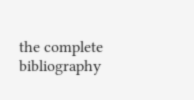the complete bibliography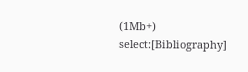(1Mb+) select:[Bibliography]